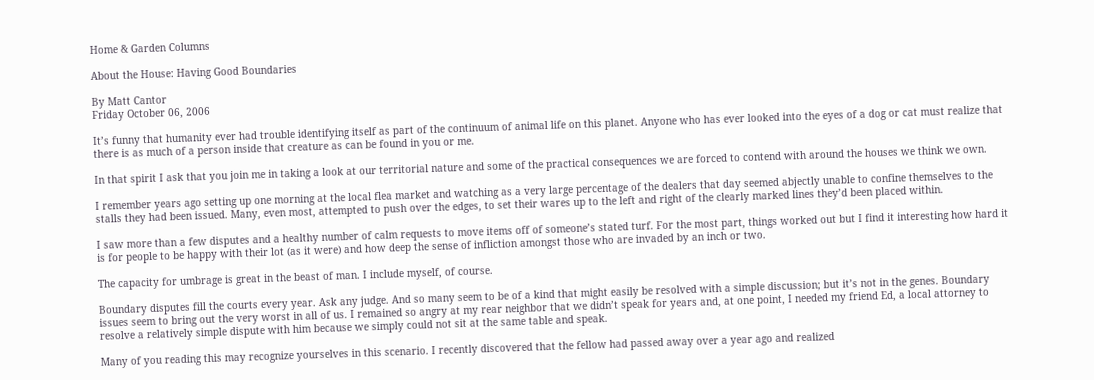Home & Garden Columns

About the House: Having Good Boundaries

By Matt Cantor
Friday October 06, 2006

It’s funny that humanity ever had trouble identifying itself as part of the continuum of animal life on this planet. Anyone who has ever looked into the eyes of a dog or cat must realize that there is as much of a person inside that creature as can be found in you or me.

In that spirit I ask that you join me in taking a look at our territorial nature and some of the practical consequences we are forced to contend with around the houses we think we own.

I remember years ago setting up one morning at the local flea market and watching as a very large percentage of the dealers that day seemed abjectly unable to confine themselves to the stalls they had been issued. Many, even most, attempted to push over the edges, to set their wares up to the left and right of the clearly marked lines they’d been placed within.

I saw more than a few disputes and a healthy number of calm requests to move items off of someone’s stated turf. For the most part, things worked out but I find it interesting how hard it is for people to be happy with their lot (as it were) and how deep the sense of infliction amongst those who are invaded by an inch or two.

The capacity for umbrage is great in the beast of man. I include myself, of course.

Boundary disputes fill the courts every year. Ask any judge. And so many seem to be of a kind that might easily be resolved with a simple discussion; but it’s not in the genes. Boundary issues seem to bring out the very worst in all of us. I remained so angry at my rear neighbor that we didn’t speak for years and, at one point, I needed my friend Ed, a local attorney to resolve a relatively simple dispute with him because we simply could not sit at the same table and speak.

Many of you reading this may recognize yourselves in this scenario. I recently discovered that the fellow had passed away over a year ago and realized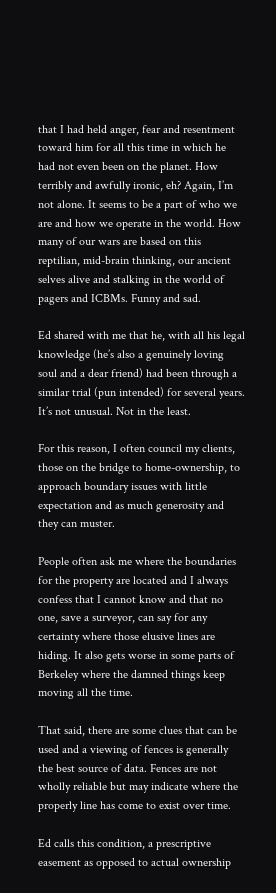that I had held anger, fear and resentment toward him for all this time in which he had not even been on the planet. How terribly and awfully ironic, eh? Again, I’m not alone. It seems to be a part of who we are and how we operate in the world. How many of our wars are based on this reptilian, mid-brain thinking, our ancient selves alive and stalking in the world of pagers and ICBMs. Funny and sad.

Ed shared with me that he, with all his legal knowledge (he’s also a genuinely loving soul and a dear friend) had been through a similar trial (pun intended) for several years. It’s not unusual. Not in the least.

For this reason, I often council my clients, those on the bridge to home-ownership, to approach boundary issues with little expectation and as much generosity and they can muster.

People often ask me where the boundaries for the property are located and I always confess that I cannot know and that no one, save a surveyor, can say for any certainty where those elusive lines are hiding. It also gets worse in some parts of Berkeley where the damned things keep moving all the time.

That said, there are some clues that can be used and a viewing of fences is generally the best source of data. Fences are not wholly reliable but may indicate where the properly line has come to exist over time.

Ed calls this condition, a prescriptive easement as opposed to actual ownership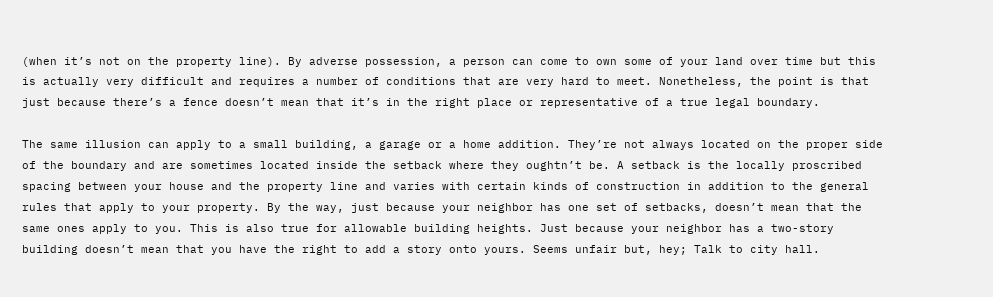(when it’s not on the property line). By adverse possession, a person can come to own some of your land over time but this is actually very difficult and requires a number of conditions that are very hard to meet. Nonetheless, the point is that just because there’s a fence doesn’t mean that it’s in the right place or representative of a true legal boundary.

The same illusion can apply to a small building, a garage or a home addition. They’re not always located on the proper side of the boundary and are sometimes located inside the setback where they oughtn’t be. A setback is the locally proscribed spacing between your house and the property line and varies with certain kinds of construction in addition to the general rules that apply to your property. By the way, just because your neighbor has one set of setbacks, doesn’t mean that the same ones apply to you. This is also true for allowable building heights. Just because your neighbor has a two-story building doesn’t mean that you have the right to add a story onto yours. Seems unfair but, hey; Talk to city hall.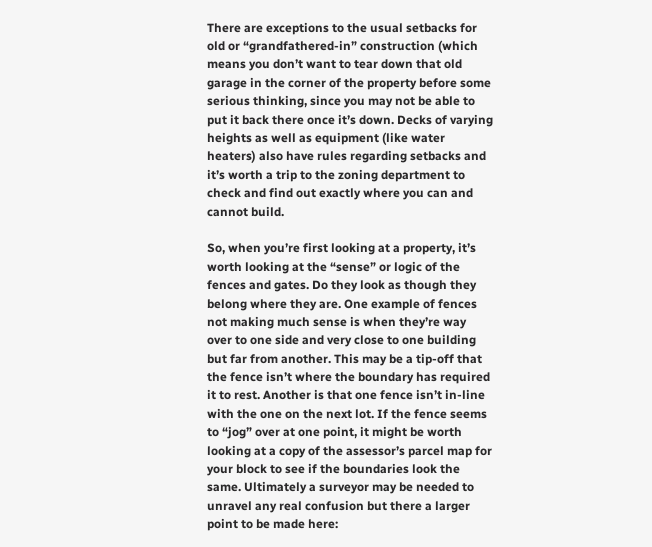There are exceptions to the usual setbacks for old or “grandfathered-in” construction (which means you don’t want to tear down that old garage in the corner of the property before some serious thinking, since you may not be able to put it back there once it’s down. Decks of varying heights as well as equipment (like water heaters) also have rules regarding setbacks and it’s worth a trip to the zoning department to check and find out exactly where you can and cannot build.

So, when you’re first looking at a property, it’s worth looking at the “sense” or logic of the fences and gates. Do they look as though they belong where they are. One example of fences not making much sense is when they’re way over to one side and very close to one building but far from another. This may be a tip-off that the fence isn’t where the boundary has required it to rest. Another is that one fence isn’t in-line with the one on the next lot. If the fence seems to “jog” over at one point, it might be worth looking at a copy of the assessor’s parcel map for your block to see if the boundaries look the same. Ultimately a surveyor may be needed to unravel any real confusion but there a larger point to be made here: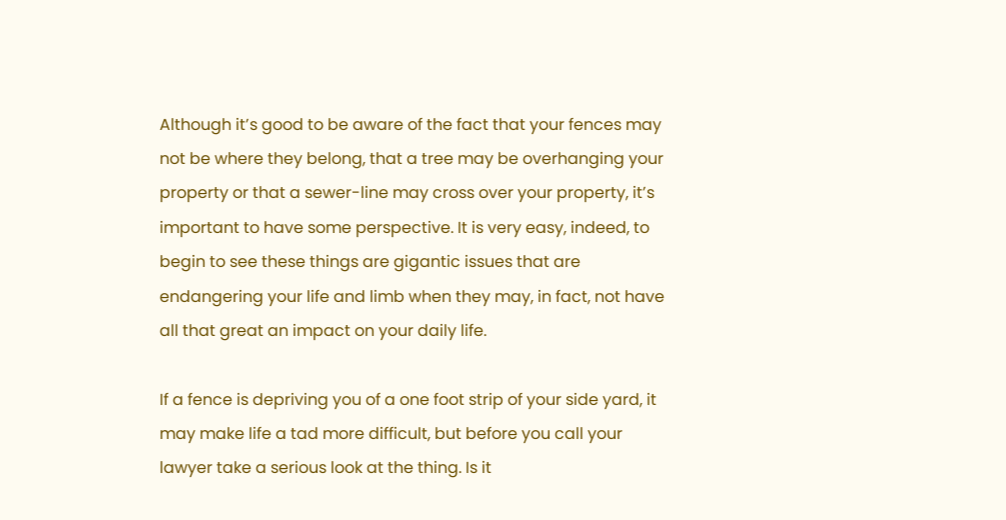Although it’s good to be aware of the fact that your fences may not be where they belong, that a tree may be overhanging your property or that a sewer-line may cross over your property, it’s important to have some perspective. It is very easy, indeed, to begin to see these things are gigantic issues that are endangering your life and limb when they may, in fact, not have all that great an impact on your daily life.

If a fence is depriving you of a one foot strip of your side yard, it may make life a tad more difficult, but before you call your lawyer take a serious look at the thing. Is it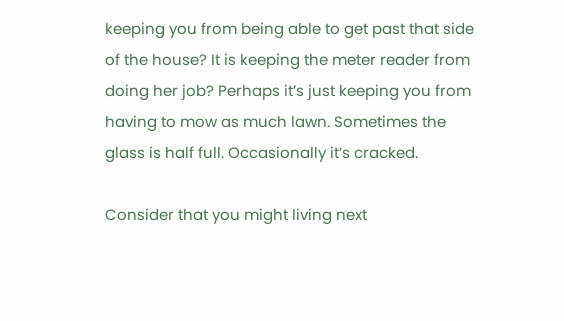keeping you from being able to get past that side of the house? It is keeping the meter reader from doing her job? Perhaps it’s just keeping you from having to mow as much lawn. Sometimes the glass is half full. Occasionally it’s cracked.

Consider that you might living next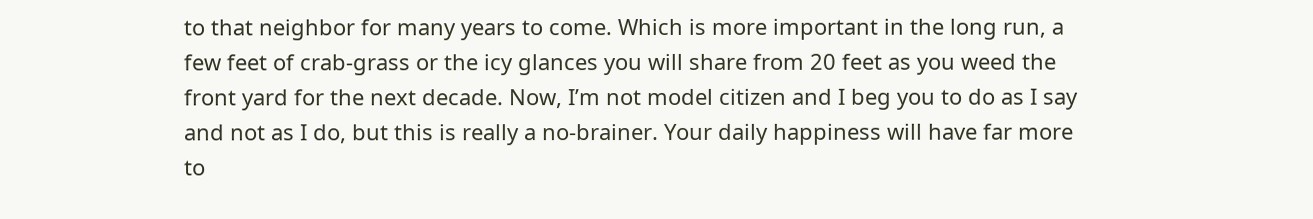to that neighbor for many years to come. Which is more important in the long run, a few feet of crab-grass or the icy glances you will share from 20 feet as you weed the front yard for the next decade. Now, I’m not model citizen and I beg you to do as I say and not as I do, but this is really a no-brainer. Your daily happiness will have far more to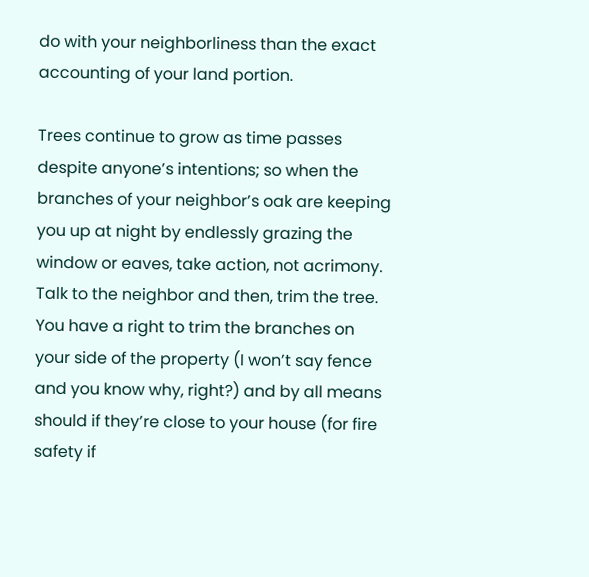do with your neighborliness than the exact accounting of your land portion.

Trees continue to grow as time passes despite anyone’s intentions; so when the branches of your neighbor’s oak are keeping you up at night by endlessly grazing the window or eaves, take action, not acrimony. Talk to the neighbor and then, trim the tree. You have a right to trim the branches on your side of the property (I won’t say fence and you know why, right?) and by all means should if they’re close to your house (for fire safety if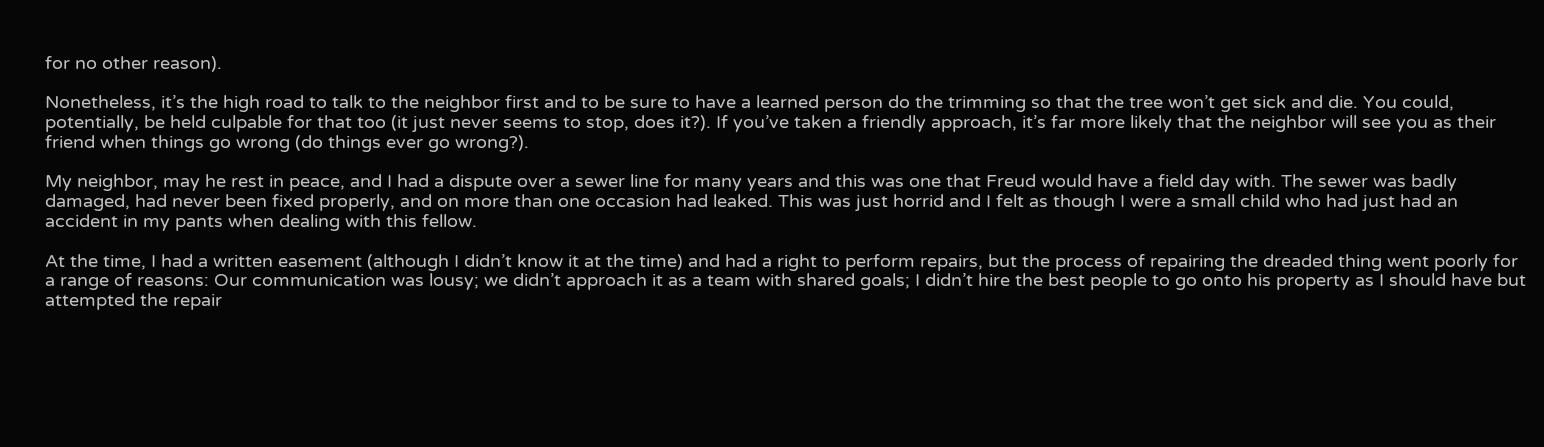for no other reason).

Nonetheless, it’s the high road to talk to the neighbor first and to be sure to have a learned person do the trimming so that the tree won’t get sick and die. You could, potentially, be held culpable for that too (it just never seems to stop, does it?). If you’ve taken a friendly approach, it’s far more likely that the neighbor will see you as their friend when things go wrong (do things ever go wrong?).

My neighbor, may he rest in peace, and I had a dispute over a sewer line for many years and this was one that Freud would have a field day with. The sewer was badly damaged, had never been fixed properly, and on more than one occasion had leaked. This was just horrid and I felt as though I were a small child who had just had an accident in my pants when dealing with this fellow.

At the time, I had a written easement (although I didn’t know it at the time) and had a right to perform repairs, but the process of repairing the dreaded thing went poorly for a range of reasons: Our communication was lousy; we didn’t approach it as a team with shared goals; I didn’t hire the best people to go onto his property as I should have but attempted the repair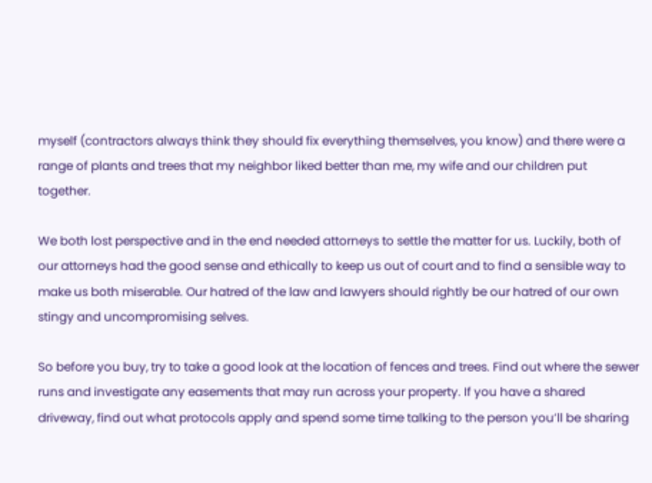myself (contractors always think they should fix everything themselves, you know) and there were a range of plants and trees that my neighbor liked better than me, my wife and our children put together.

We both lost perspective and in the end needed attorneys to settle the matter for us. Luckily, both of our attorneys had the good sense and ethically to keep us out of court and to find a sensible way to make us both miserable. Our hatred of the law and lawyers should rightly be our hatred of our own stingy and uncompromising selves.

So before you buy, try to take a good look at the location of fences and trees. Find out where the sewer runs and investigate any easements that may run across your property. If you have a shared driveway, find out what protocols apply and spend some time talking to the person you’ll be sharing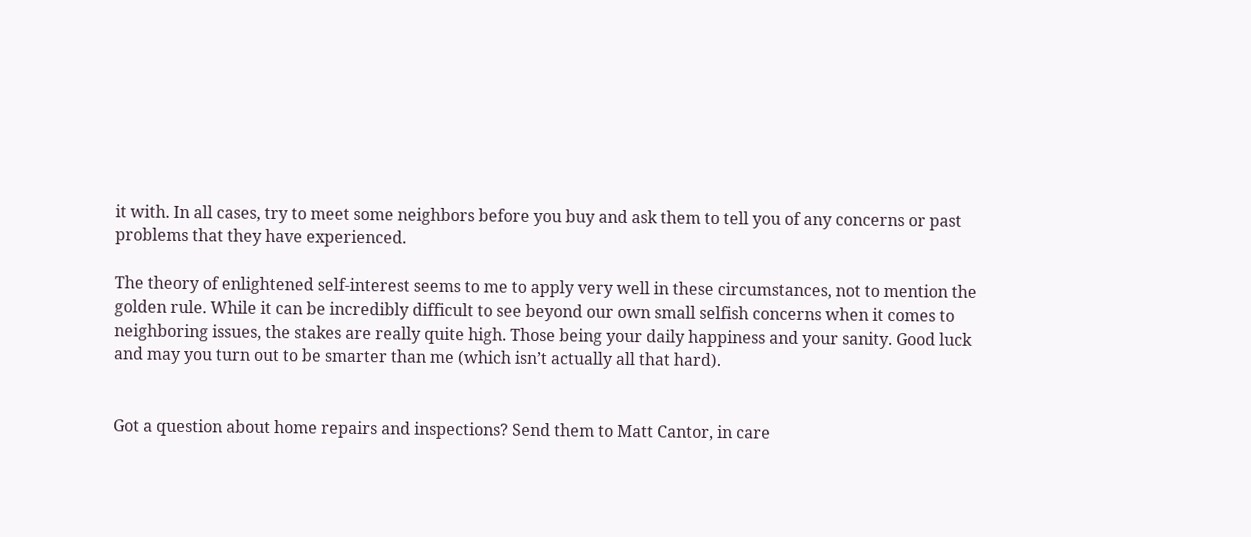it with. In all cases, try to meet some neighbors before you buy and ask them to tell you of any concerns or past problems that they have experienced.

The theory of enlightened self-interest seems to me to apply very well in these circumstances, not to mention the golden rule. While it can be incredibly difficult to see beyond our own small selfish concerns when it comes to neighboring issues, the stakes are really quite high. Those being your daily happiness and your sanity. Good luck and may you turn out to be smarter than me (which isn’t actually all that hard).


Got a question about home repairs and inspections? Send them to Matt Cantor, in care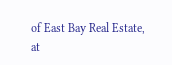of East Bay Real Estate, at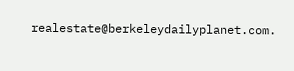realestate@berkeleydailyplanet.com.